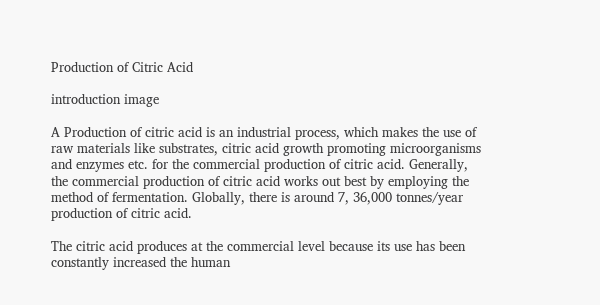Production of Citric Acid

introduction image

A Production of citric acid is an industrial process, which makes the use of raw materials like substrates, citric acid growth promoting microorganisms and enzymes etc. for the commercial production of citric acid. Generally, the commercial production of citric acid works out best by employing the method of fermentation. Globally, there is around 7, 36,000 tonnes/year production of citric acid.

The citric acid produces at the commercial level because its use has been constantly increased the human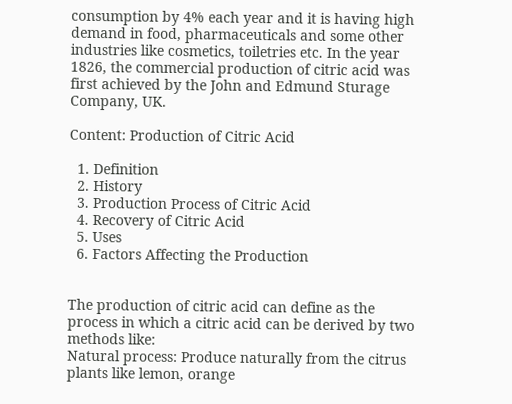consumption by 4% each year and it is having high demand in food, pharmaceuticals and some other industries like cosmetics, toiletries etc. In the year 1826, the commercial production of citric acid was first achieved by the John and Edmund Sturage Company, UK.

Content: Production of Citric Acid

  1. Definition
  2. History
  3. Production Process of Citric Acid
  4. Recovery of Citric Acid
  5. Uses
  6. Factors Affecting the Production


The production of citric acid can define as the process in which a citric acid can be derived by two methods like:
Natural process: Produce naturally from the citrus plants like lemon, orange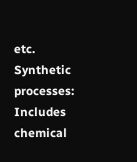etc.
Synthetic processes: Includes chemical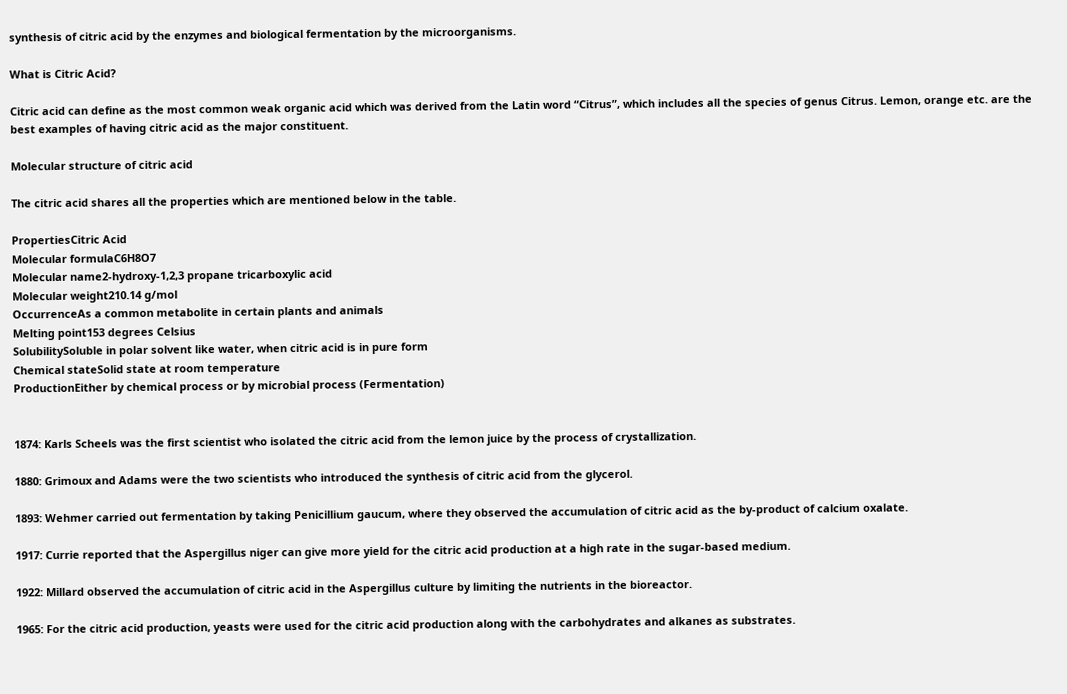synthesis of citric acid by the enzymes and biological fermentation by the microorganisms.

What is Citric Acid?

Citric acid can define as the most common weak organic acid which was derived from the Latin word “Citrus”, which includes all the species of genus Citrus. Lemon, orange etc. are the best examples of having citric acid as the major constituent.

Molecular structure of citric acid

The citric acid shares all the properties which are mentioned below in the table.

PropertiesCitric Acid
Molecular formulaC6H8O7
Molecular name2-hydroxy-1,2,3 propane tricarboxylic acid
Molecular weight210.14 g/mol
OccurrenceAs a common metabolite in certain plants and animals
Melting point153 degrees Celsius
SolubilitySoluble in polar solvent like water, when citric acid is in pure form
Chemical stateSolid state at room temperature
ProductionEither by chemical process or by microbial process (Fermentation)


1874: Karls Scheels was the first scientist who isolated the citric acid from the lemon juice by the process of crystallization.

1880: Grimoux and Adams were the two scientists who introduced the synthesis of citric acid from the glycerol.

1893: Wehmer carried out fermentation by taking Penicillium gaucum, where they observed the accumulation of citric acid as the by-product of calcium oxalate.

1917: Currie reported that the Aspergillus niger can give more yield for the citric acid production at a high rate in the sugar-based medium.

1922: Millard observed the accumulation of citric acid in the Aspergillus culture by limiting the nutrients in the bioreactor.

1965: For the citric acid production, yeasts were used for the citric acid production along with the carbohydrates and alkanes as substrates.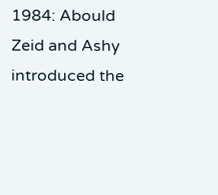1984: Abould Zeid and Ashy introduced the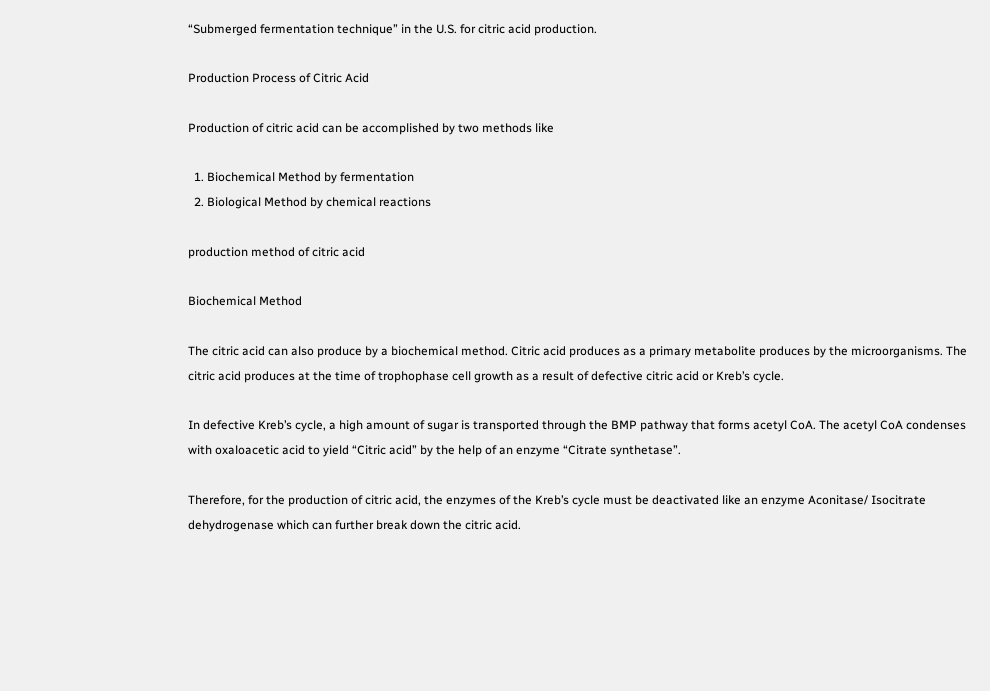“Submerged fermentation technique” in the U.S. for citric acid production.

Production Process of Citric Acid

Production of citric acid can be accomplished by two methods like

  1. Biochemical Method by fermentation
  2. Biological Method by chemical reactions

production method of citric acid

Biochemical Method

The citric acid can also produce by a biochemical method. Citric acid produces as a primary metabolite produces by the microorganisms. The citric acid produces at the time of trophophase cell growth as a result of defective citric acid or Kreb’s cycle.

In defective Kreb’s cycle, a high amount of sugar is transported through the BMP pathway that forms acetyl CoA. The acetyl CoA condenses with oxaloacetic acid to yield “Citric acid” by the help of an enzyme “Citrate synthetase”.

Therefore, for the production of citric acid, the enzymes of the Kreb’s cycle must be deactivated like an enzyme Aconitase/ Isocitrate dehydrogenase which can further break down the citric acid.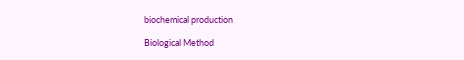biochemical production

Biological Method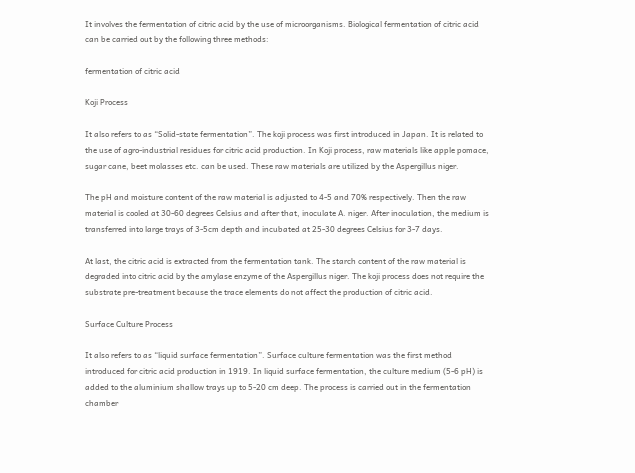It involves the fermentation of citric acid by the use of microorganisms. Biological fermentation of citric acid can be carried out by the following three methods:

fermentation of citric acid

Koji Process

It also refers to as “Solid-state fermentation”. The koji process was first introduced in Japan. It is related to the use of agro-industrial residues for citric acid production. In Koji process, raw materials like apple pomace, sugar cane, beet molasses etc. can be used. These raw materials are utilized by the Aspergillus niger.

The pH and moisture content of the raw material is adjusted to 4-5 and 70% respectively. Then the raw material is cooled at 30-60 degrees Celsius and after that, inoculate A. niger. After inoculation, the medium is transferred into large trays of 3-5cm depth and incubated at 25-30 degrees Celsius for 3-7 days.

At last, the citric acid is extracted from the fermentation tank. The starch content of the raw material is degraded into citric acid by the amylase enzyme of the Aspergillus niger. The koji process does not require the substrate pre-treatment because the trace elements do not affect the production of citric acid.

Surface Culture Process

It also refers to as “liquid surface fermentation”. Surface culture fermentation was the first method introduced for citric acid production in 1919. In liquid surface fermentation, the culture medium (5-6 pH) is added to the aluminium shallow trays up to 5-20 cm deep. The process is carried out in the fermentation chamber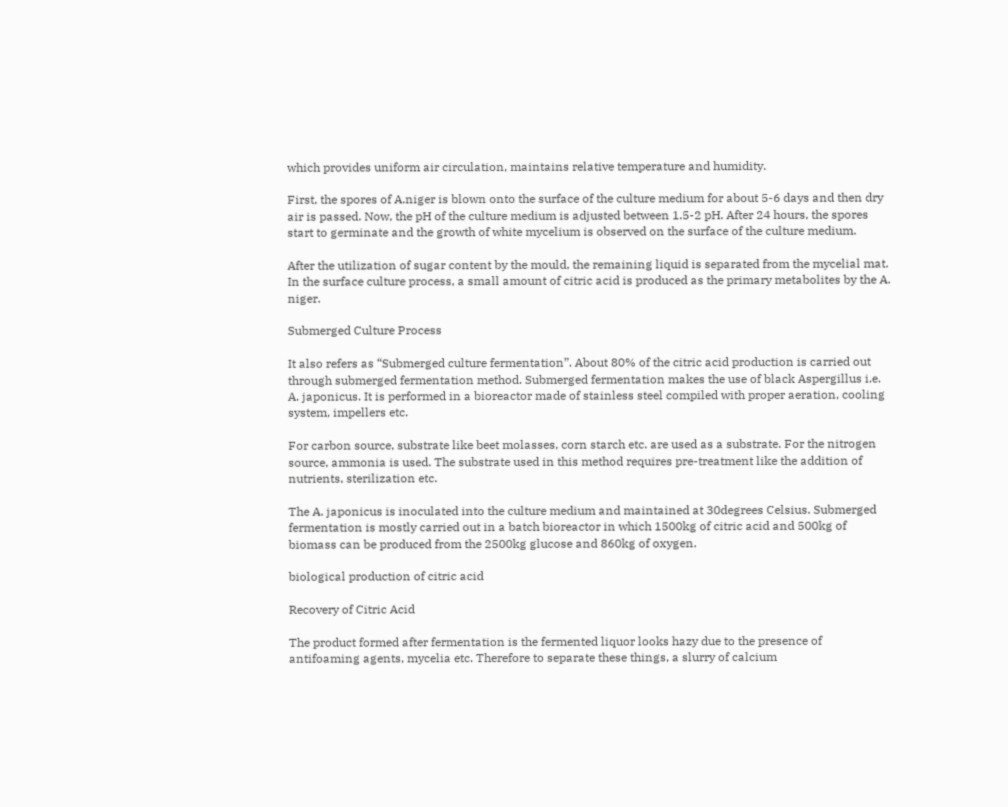which provides uniform air circulation, maintains relative temperature and humidity.

First, the spores of A.niger is blown onto the surface of the culture medium for about 5-6 days and then dry air is passed. Now, the pH of the culture medium is adjusted between 1.5-2 pH. After 24 hours, the spores start to germinate and the growth of white mycelium is observed on the surface of the culture medium.

After the utilization of sugar content by the mould, the remaining liquid is separated from the mycelial mat. In the surface culture process, a small amount of citric acid is produced as the primary metabolites by the A. niger.

Submerged Culture Process

It also refers as “Submerged culture fermentation”. About 80% of the citric acid production is carried out through submerged fermentation method. Submerged fermentation makes the use of black Aspergillus i.e. A. japonicus. It is performed in a bioreactor made of stainless steel compiled with proper aeration, cooling system, impellers etc.

For carbon source, substrate like beet molasses, corn starch etc. are used as a substrate. For the nitrogen source, ammonia is used. The substrate used in this method requires pre-treatment like the addition of nutrients, sterilization etc.

The A. japonicus is inoculated into the culture medium and maintained at 30degrees Celsius. Submerged fermentation is mostly carried out in a batch bioreactor in which 1500kg of citric acid and 500kg of biomass can be produced from the 2500kg glucose and 860kg of oxygen.

biological production of citric acid

Recovery of Citric Acid

The product formed after fermentation is the fermented liquor looks hazy due to the presence of antifoaming agents, mycelia etc. Therefore to separate these things, a slurry of calcium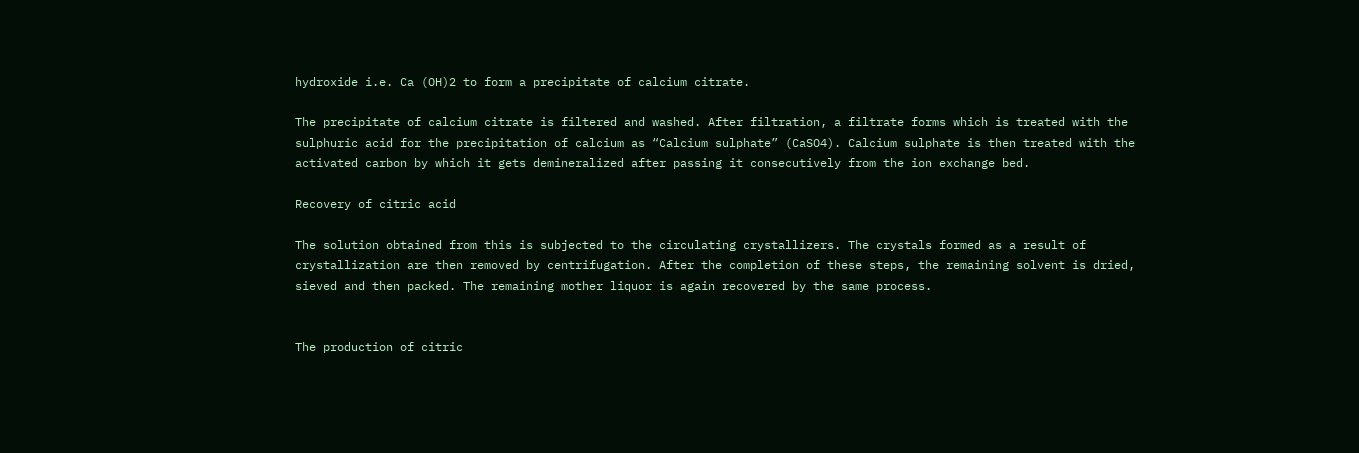hydroxide i.e. Ca (OH)2 to form a precipitate of calcium citrate.

The precipitate of calcium citrate is filtered and washed. After filtration, a filtrate forms which is treated with the sulphuric acid for the precipitation of calcium as “Calcium sulphate” (CaSO4). Calcium sulphate is then treated with the activated carbon by which it gets demineralized after passing it consecutively from the ion exchange bed.

Recovery of citric acid

The solution obtained from this is subjected to the circulating crystallizers. The crystals formed as a result of crystallization are then removed by centrifugation. After the completion of these steps, the remaining solvent is dried, sieved and then packed. The remaining mother liquor is again recovered by the same process.


The production of citric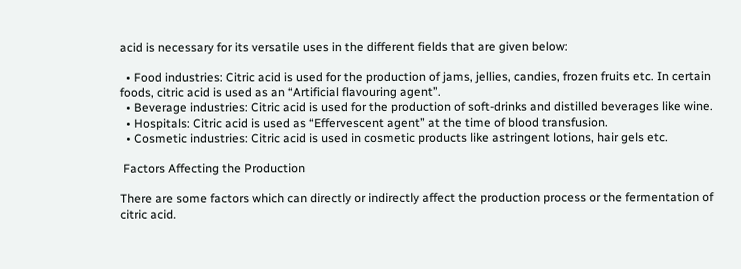acid is necessary for its versatile uses in the different fields that are given below:

  • Food industries: Citric acid is used for the production of jams, jellies, candies, frozen fruits etc. In certain foods, citric acid is used as an “Artificial flavouring agent”.
  • Beverage industries: Citric acid is used for the production of soft-drinks and distilled beverages like wine.
  • Hospitals: Citric acid is used as “Effervescent agent” at the time of blood transfusion.
  • Cosmetic industries: Citric acid is used in cosmetic products like astringent lotions, hair gels etc.

 Factors Affecting the Production

There are some factors which can directly or indirectly affect the production process or the fermentation of citric acid.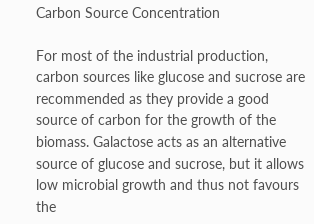Carbon Source Concentration

For most of the industrial production, carbon sources like glucose and sucrose are recommended as they provide a good source of carbon for the growth of the biomass. Galactose acts as an alternative source of glucose and sucrose, but it allows low microbial growth and thus not favours the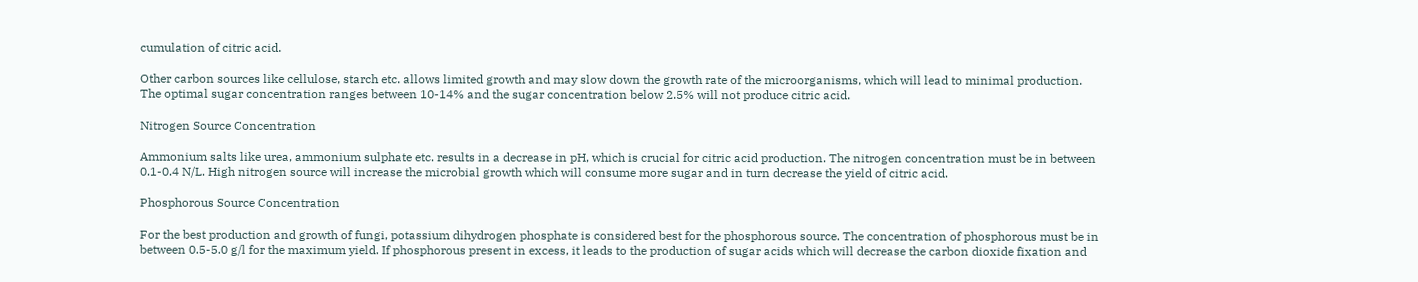cumulation of citric acid.

Other carbon sources like cellulose, starch etc. allows limited growth and may slow down the growth rate of the microorganisms, which will lead to minimal production. The optimal sugar concentration ranges between 10-14% and the sugar concentration below 2.5% will not produce citric acid.

Nitrogen Source Concentration

Ammonium salts like urea, ammonium sulphate etc. results in a decrease in pH, which is crucial for citric acid production. The nitrogen concentration must be in between 0.1-0.4 N/L. High nitrogen source will increase the microbial growth which will consume more sugar and in turn decrease the yield of citric acid.

Phosphorous Source Concentration

For the best production and growth of fungi, potassium dihydrogen phosphate is considered best for the phosphorous source. The concentration of phosphorous must be in between 0.5-5.0 g/l for the maximum yield. If phosphorous present in excess, it leads to the production of sugar acids which will decrease the carbon dioxide fixation and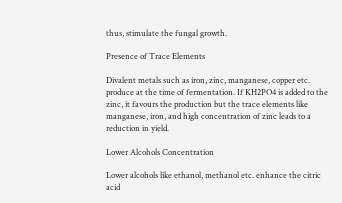thus, stimulate the fungal growth.

Presence of Trace Elements

Divalent metals such as iron, zinc, manganese, copper etc. produce at the time of fermentation. If KH2PO4 is added to the zinc, it favours the production but the trace elements like manganese, iron, and high concentration of zinc leads to a reduction in yield.

Lower Alcohols Concentration

Lower alcohols like ethanol, methanol etc. enhance the citric acid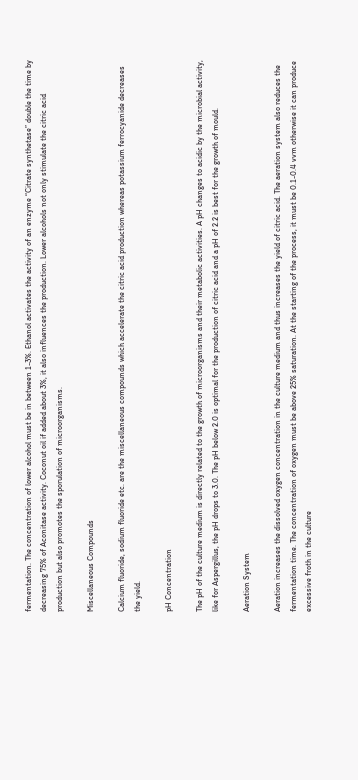fermentation. The concentration of lower alcohol must be in between 1-3%. Ethanol activates the activity of an enzyme “Citrate synthetase” double the time by decreasing 75% of Aconitase activity. Coconut oil if added about 3%, it also influences the production. Lower alcohols not only stimulate the citric acid production but also promotes the sporulation of microorganisms.

Miscellaneous Compounds

Calcium fluoride, sodium fluoride etc. are the miscellaneous compounds which accelerate the citric acid production whereas potassium ferrocyanide decreases the yield.

pH Concentration

The pH of the culture medium is directly related to the growth of microorganisms and their metabolic activities. A pH changes to acidic by the microbial activity, like for Aspergillus, the pH drops to 3.0. The pH below 2.0 is optimal for the production of citric acid and a pH of 2.2 is best for the growth of mould.

Aeration System

Aeration increases the dissolved oxygen concentration in the culture medium and thus increases the yield of citric acid. The aeration system also reduces the fermentation time. The concentration of oxygen must be above 25% saturation. At the starting of the process, it must be 0.1-0.4 vvm otherwise it can produce excessive froth in the culture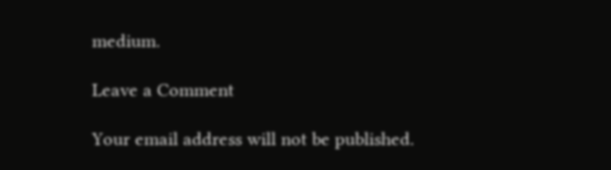medium.

Leave a Comment

Your email address will not be published.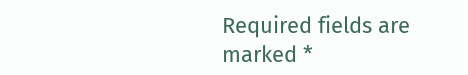Required fields are marked *